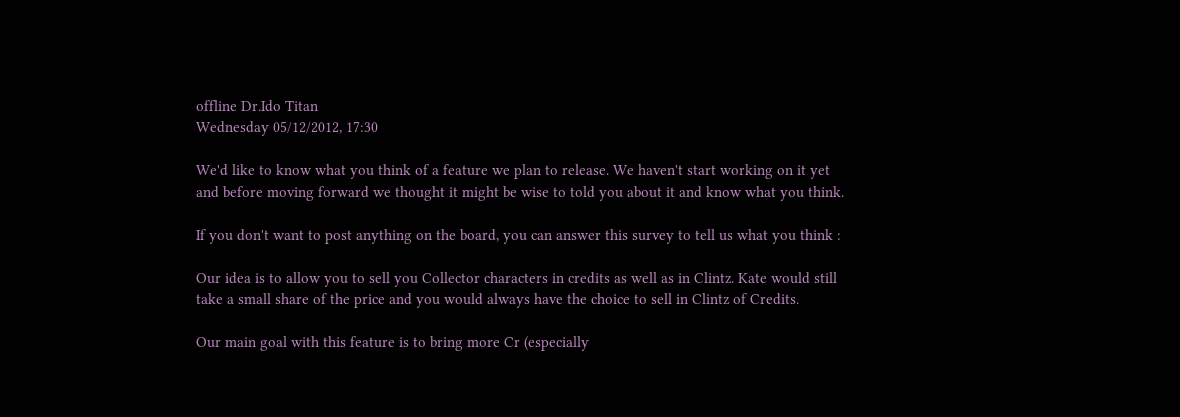offline Dr.Ido Titan
Wednesday 05/12/2012, 17:30

We'd like to know what you think of a feature we plan to release. We haven't start working on it yet and before moving forward we thought it might be wise to told you about it and know what you think.

If you don't want to post anything on the board, you can answer this survey to tell us what you think :

Our idea is to allow you to sell you Collector characters in credits as well as in Clintz. Kate would still take a small share of the price and you would always have the choice to sell in Clintz of Credits.

Our main goal with this feature is to bring more Cr (especially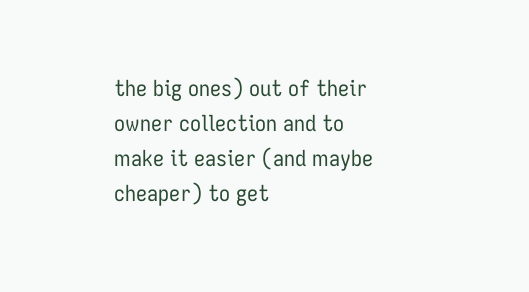the big ones) out of their owner collection and to make it easier (and maybe cheaper) to get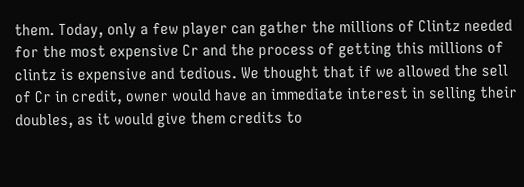them. Today, only a few player can gather the millions of Clintz needed for the most expensive Cr and the process of getting this millions of clintz is expensive and tedious. We thought that if we allowed the sell of Cr in credit, owner would have an immediate interest in selling their doubles, as it would give them credits to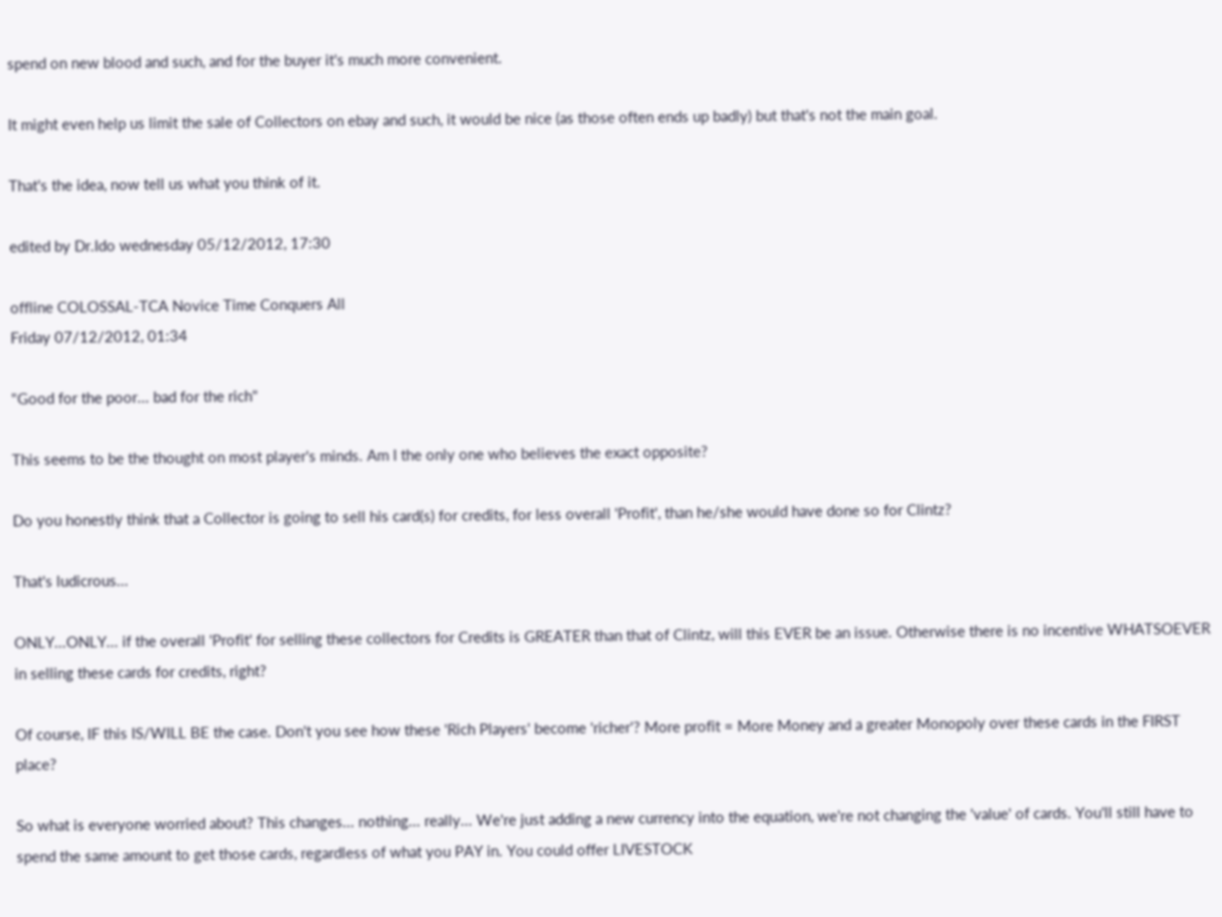spend on new blood and such, and for the buyer it's much more convenient.

It might even help us limit the sale of Collectors on ebay and such, it would be nice (as those often ends up badly) but that's not the main goal.

That's the idea, now tell us what you think of it.

edited by Dr.Ido wednesday 05/12/2012, 17:30

offline COLOSSAL-TCA Novice Time Conquers All
Friday 07/12/2012, 01:34

"Good for the poor... bad for the rich"

This seems to be the thought on most player's minds. Am I the only one who believes the exact opposite?

Do you honestly think that a Collector is going to sell his card(s) for credits, for less overall 'Profit', than he/she would have done so for Clintz?

That's ludicrous...

ONLY...ONLY... if the overall 'Profit' for selling these collectors for Credits is GREATER than that of Clintz, will this EVER be an issue. Otherwise there is no incentive WHATSOEVER in selling these cards for credits, right?

Of course, IF this IS/WILL BE the case. Don't you see how these 'Rich Players' become 'richer'? More profit = More Money and a greater Monopoly over these cards in the FIRST place?

So what is everyone worried about? This changes... nothing... really... We're just adding a new currency into the equation, we're not changing the 'value' of cards. You'll still have to spend the same amount to get those cards, regardless of what you PAY in. You could offer LIVESTOCK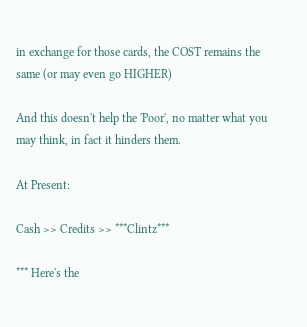in exchange for those cards, the COST remains the same (or may even go HIGHER)

And this doesn't help the 'Poor', no matter what you may think, in fact it hinders them.

At Present:

Cash >> Credits >> ***Clintz***

*** Here's the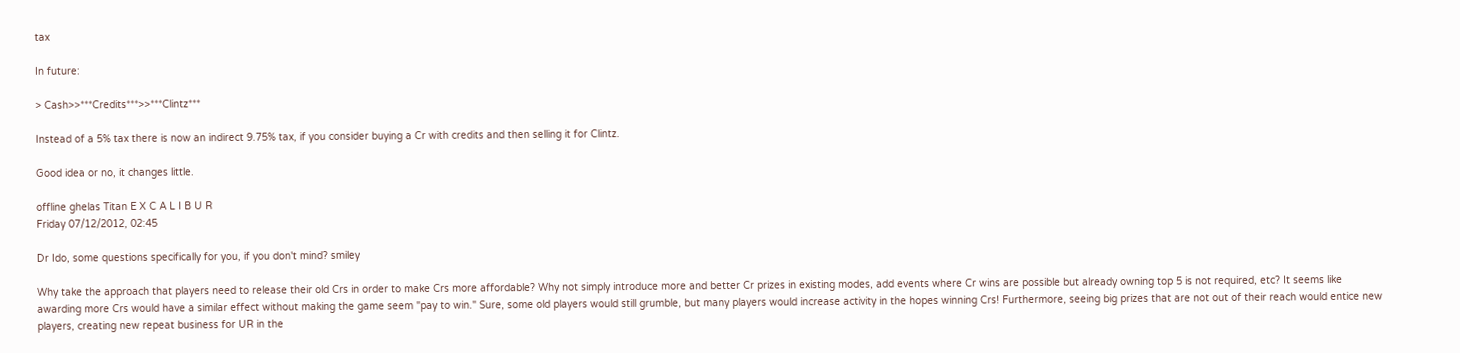tax

In future:

> Cash>>***Credits***>>***Clintz***

Instead of a 5% tax there is now an indirect 9.75% tax, if you consider buying a Cr with credits and then selling it for Clintz.

Good idea or no, it changes little.

offline ghelas Titan E X C A L I B U R
Friday 07/12/2012, 02:45

Dr Ido, some questions specifically for you, if you don't mind? smiley

Why take the approach that players need to release their old Crs in order to make Crs more affordable? Why not simply introduce more and better Cr prizes in existing modes, add events where Cr wins are possible but already owning top 5 is not required, etc? It seems like awarding more Crs would have a similar effect without making the game seem "pay to win." Sure, some old players would still grumble, but many players would increase activity in the hopes winning Crs! Furthermore, seeing big prizes that are not out of their reach would entice new players, creating new repeat business for UR in the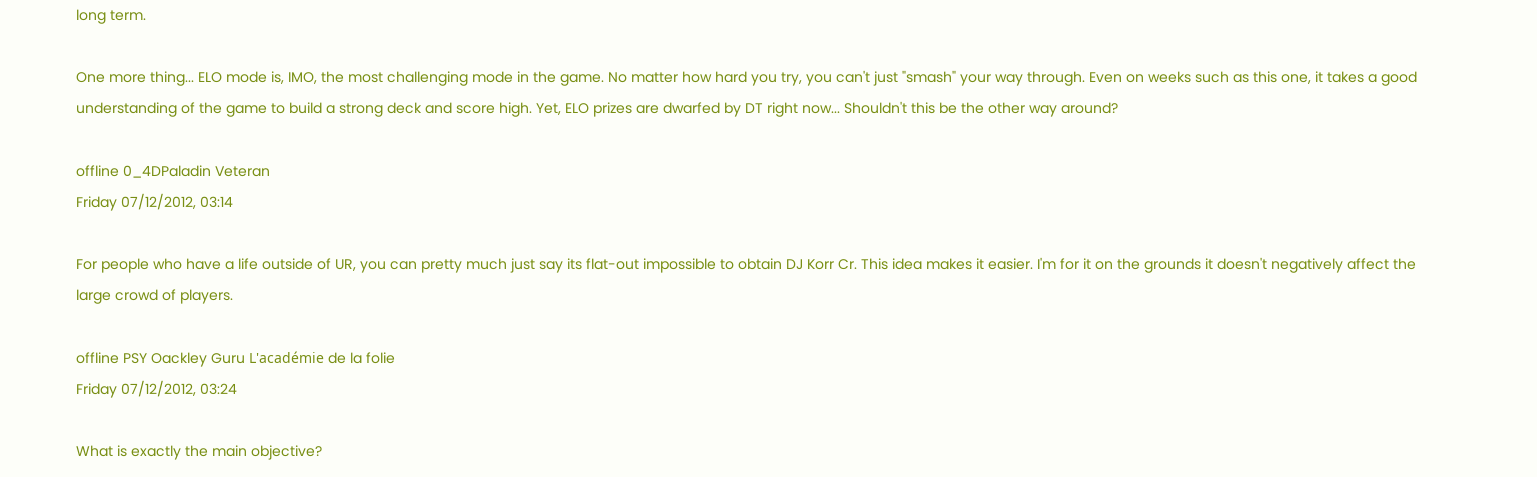long term.

One more thing... ELO mode is, IMO, the most challenging mode in the game. No matter how hard you try, you can't just "smash" your way through. Even on weeks such as this one, it takes a good understanding of the game to build a strong deck and score high. Yet, ELO prizes are dwarfed by DT right now... Shouldn't this be the other way around?

offline 0_4DPaladin Veteran
Friday 07/12/2012, 03:14

For people who have a life outside of UR, you can pretty much just say its flat-out impossible to obtain DJ Korr Cr. This idea makes it easier. I'm for it on the grounds it doesn't negatively affect the large crowd of players.

offline PSY Oackley Guru L'académie de la folie
Friday 07/12/2012, 03:24

What is exactly the main objective?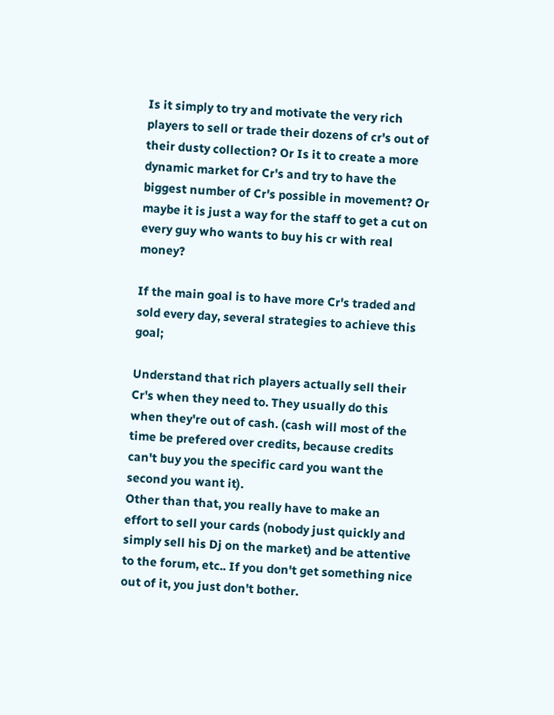Is it simply to try and motivate the very rich players to sell or trade their dozens of cr's out of their dusty collection? Or Is it to create a more dynamic market for Cr's and try to have the biggest number of Cr's possible in movement? Or maybe it is just a way for the staff to get a cut on every guy who wants to buy his cr with real money?

If the main goal is to have more Cr's traded and sold every day, several strategies to achieve this goal;

Understand that rich players actually sell their Cr's when they need to. They usually do this when they're out of cash. (cash will most of the time be prefered over credits, because credits can't buy you the specific card you want the second you want it).
Other than that, you really have to make an effort to sell your cards (nobody just quickly and simply sell his Dj on the market) and be attentive to the forum, etc.. If you don't get something nice out of it, you just don't bother.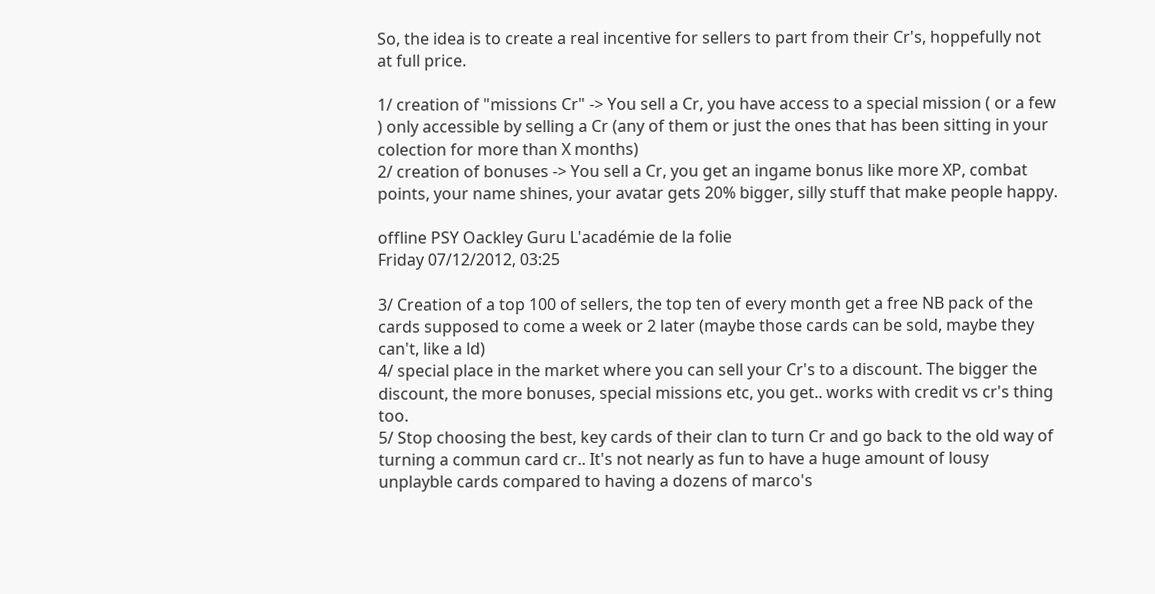So, the idea is to create a real incentive for sellers to part from their Cr's, hoppefully not at full price.

1/ creation of "missions Cr" -> You sell a Cr, you have access to a special mission ( or a few ) only accessible by selling a Cr (any of them or just the ones that has been sitting in your colection for more than X months)
2/ creation of bonuses -> You sell a Cr, you get an ingame bonus like more XP, combat points, your name shines, your avatar gets 20% bigger, silly stuff that make people happy.

offline PSY Oackley Guru L'académie de la folie
Friday 07/12/2012, 03:25

3/ Creation of a top 100 of sellers, the top ten of every month get a free NB pack of the cards supposed to come a week or 2 later (maybe those cards can be sold, maybe they can't, like a ld)
4/ special place in the market where you can sell your Cr's to a discount. The bigger the discount, the more bonuses, special missions etc, you get.. works with credit vs cr's thing too.
5/ Stop choosing the best, key cards of their clan to turn Cr and go back to the old way of turning a commun card cr.. It's not nearly as fun to have a huge amount of lousy unplayble cards compared to having a dozens of marco's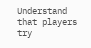Understand that players try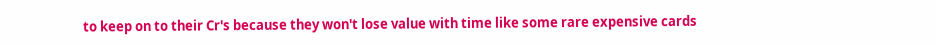to keep on to their Cr's because they won't lose value with time like some rare expensive cards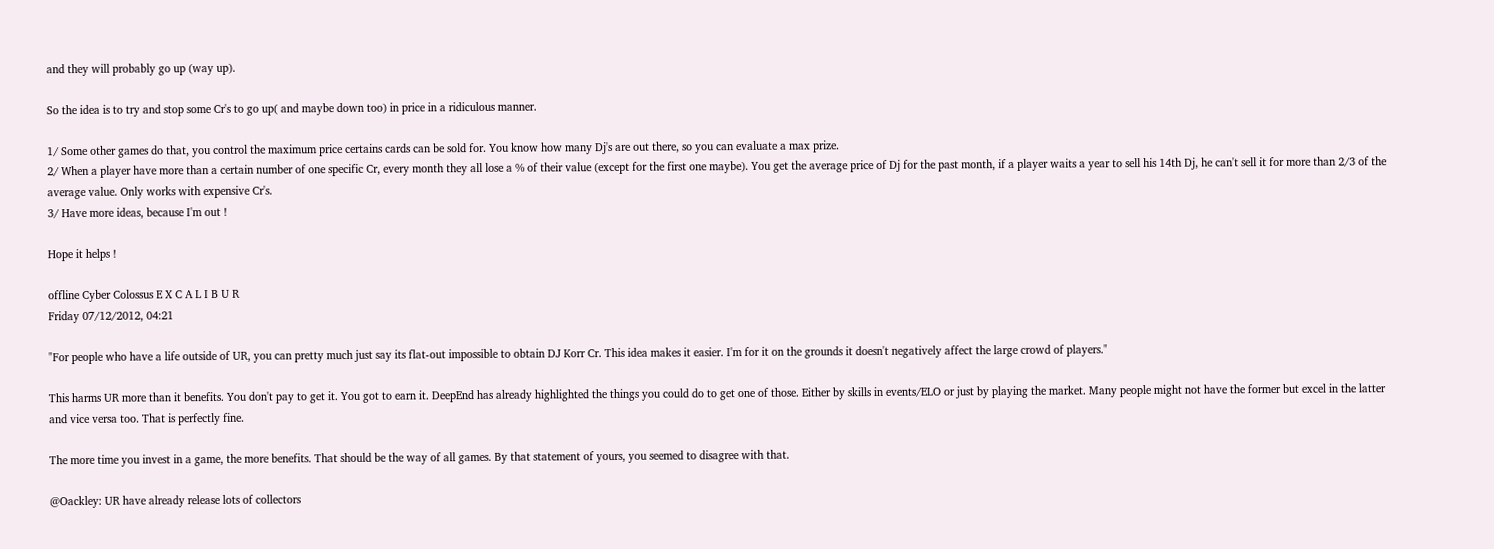and they will probably go up (way up).

So the idea is to try and stop some Cr's to go up( and maybe down too) in price in a ridiculous manner.

1/ Some other games do that, you control the maximum price certains cards can be sold for. You know how many Dj's are out there, so you can evaluate a max prize.
2/ When a player have more than a certain number of one specific Cr, every month they all lose a % of their value (except for the first one maybe). You get the average price of Dj for the past month, if a player waits a year to sell his 14th Dj, he can't sell it for more than 2/3 of the average value. Only works with expensive Cr's.
3/ Have more ideas, because I'm out !

Hope it helps !

offline Cyber Colossus E X C A L I B U R
Friday 07/12/2012, 04:21

"For people who have a life outside of UR, you can pretty much just say its flat-out impossible to obtain DJ Korr Cr. This idea makes it easier. I'm for it on the grounds it doesn't negatively affect the large crowd of players."

This harms UR more than it benefits. You don't pay to get it. You got to earn it. DeepEnd has already highlighted the things you could do to get one of those. Either by skills in events/ELO or just by playing the market. Many people might not have the former but excel in the latter and vice versa too. That is perfectly fine.

The more time you invest in a game, the more benefits. That should be the way of all games. By that statement of yours, you seemed to disagree with that.

@Oackley: UR have already release lots of collectors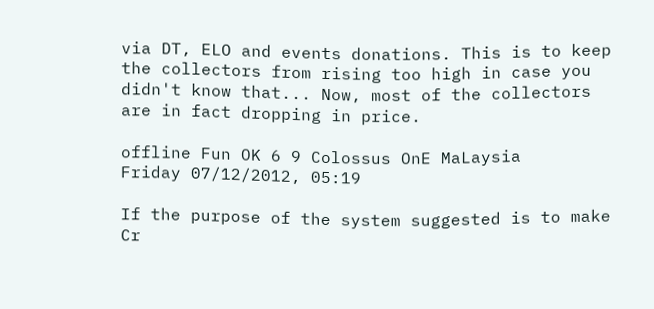via DT, ELO and events donations. This is to keep the collectors from rising too high in case you didn't know that... Now, most of the collectors are in fact dropping in price.

offline Fun OK 6 9 Colossus OnE MaLaysia
Friday 07/12/2012, 05:19

If the purpose of the system suggested is to make Cr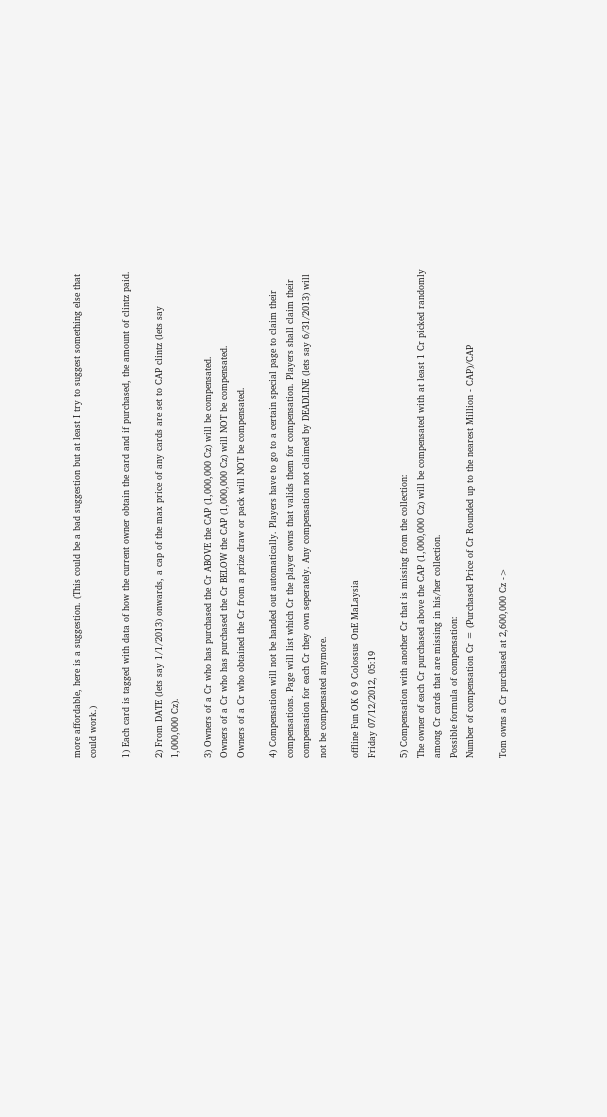more affordable, here is a suggestion. (This could be a bad suggestion but at least I try to suggest something else that could work.)

1) Each card is tagged with data of how the current owner obtain the card and if purchased, the amount of clintz paid.

2) From DATE (lets say 1/1/2013) onwards, a cap of the max price of any cards are set to CAP clintz (lets say 1,000,000 Cz).

3) Owners of a Cr who has purchased the Cr ABOVE the CAP (1,000,000 Cz) will be compensated.
Owners of a Cr who has purchased the Cr BELOW the CAP (1,000,000 Cz) will NOT be compensated.
Owners of a Cr who obtained the Cr from a prize draw or pack will NOT be compensated.

4) Compensation will not be handed out automatically. Players have to go to a certain special page to claim their compensations. Page will list which Cr the player owns that valids them for compensation. Players shall claim their compensation for each Cr they own seperately. Any compensation not claimed by DEADLINE (lets say 6/31/2013) will not be compensated anymore.

offline Fun OK 6 9 Colossus OnE MaLaysia
Friday 07/12/2012, 05:19

5) Compensation with another Cr that is missing from the collection:
The owner of each Cr purchased above the CAP (1,000,000 Cz) will be compensated with at least 1 Cr picked randomly among Cr cards that are missing in his/her collection.
Possible formula of compensation:
Number of compensation Cr = (Purchased Price of Cr Rounded up to the nearest Million - CAP)/CAP

Tom owns a Cr purchased at 2,600,000 Cz ->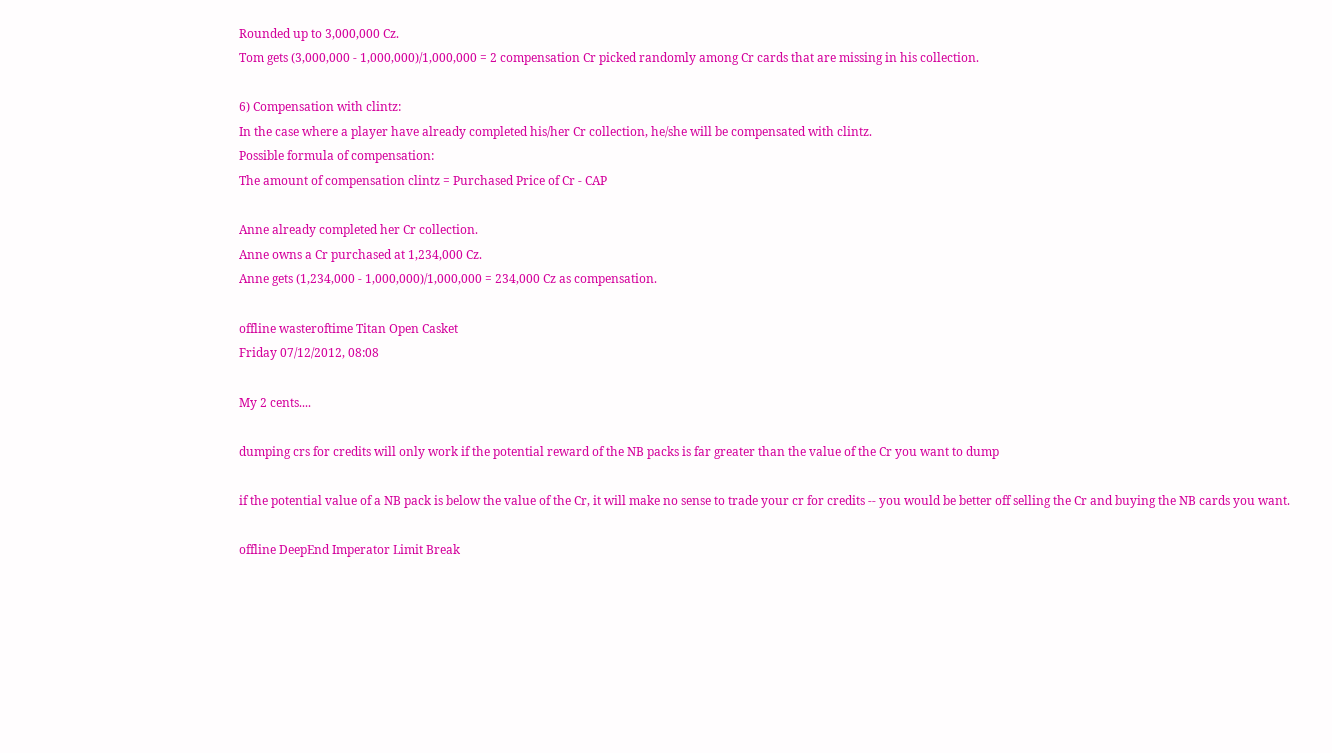Rounded up to 3,000,000 Cz.
Tom gets (3,000,000 - 1,000,000)/1,000,000 = 2 compensation Cr picked randomly among Cr cards that are missing in his collection.

6) Compensation with clintz:
In the case where a player have already completed his/her Cr collection, he/she will be compensated with clintz.
Possible formula of compensation:
The amount of compensation clintz = Purchased Price of Cr - CAP

Anne already completed her Cr collection.
Anne owns a Cr purchased at 1,234,000 Cz.
Anne gets (1,234,000 - 1,000,000)/1,000,000 = 234,000 Cz as compensation.

offline wasteroftime Titan Open Casket
Friday 07/12/2012, 08:08

My 2 cents....

dumping crs for credits will only work if the potential reward of the NB packs is far greater than the value of the Cr you want to dump

if the potential value of a NB pack is below the value of the Cr, it will make no sense to trade your cr for credits -- you would be better off selling the Cr and buying the NB cards you want.

offline DeepEnd Imperator Limit Break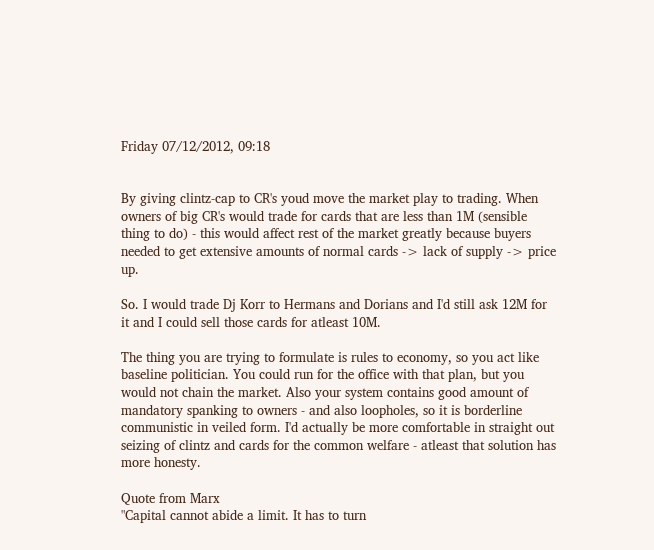Friday 07/12/2012, 09:18


By giving clintz-cap to CR's youd move the market play to trading. When owners of big CR's would trade for cards that are less than 1M (sensible thing to do) - this would affect rest of the market greatly because buyers needed to get extensive amounts of normal cards -> lack of supply -> price up.

So. I would trade Dj Korr to Hermans and Dorians and I'd still ask 12M for it and I could sell those cards for atleast 10M.

The thing you are trying to formulate is rules to economy, so you act like baseline politician. You could run for the office with that plan, but you would not chain the market. Also your system contains good amount of mandatory spanking to owners - and also loopholes, so it is borderline communistic in veiled form. I'd actually be more comfortable in straight out seizing of clintz and cards for the common welfare - atleast that solution has more honesty.

Quote from Marx
"Capital cannot abide a limit. It has to turn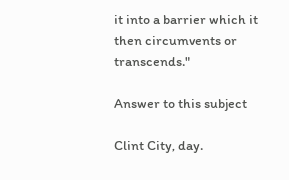it into a barrier which it then circumvents or transcends."

Answer to this subject

Clint City, day.